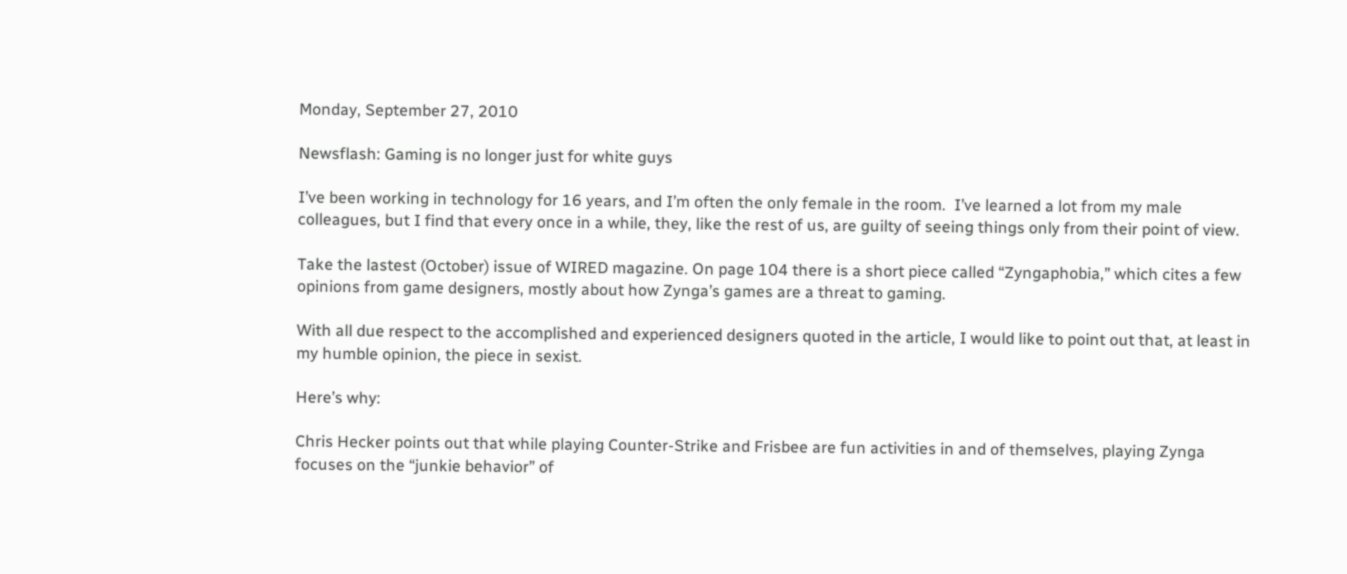Monday, September 27, 2010

Newsflash: Gaming is no longer just for white guys

I’ve been working in technology for 16 years, and I’m often the only female in the room.  I’ve learned a lot from my male colleagues, but I find that every once in a while, they, like the rest of us, are guilty of seeing things only from their point of view.

Take the lastest (October) issue of WIRED magazine. On page 104 there is a short piece called “Zyngaphobia,” which cites a few opinions from game designers, mostly about how Zynga’s games are a threat to gaming.

With all due respect to the accomplished and experienced designers quoted in the article, I would like to point out that, at least in my humble opinion, the piece in sexist.

Here’s why:

Chris Hecker points out that while playing Counter-Strike and Frisbee are fun activities in and of themselves, playing Zynga focuses on the “junkie behavior” of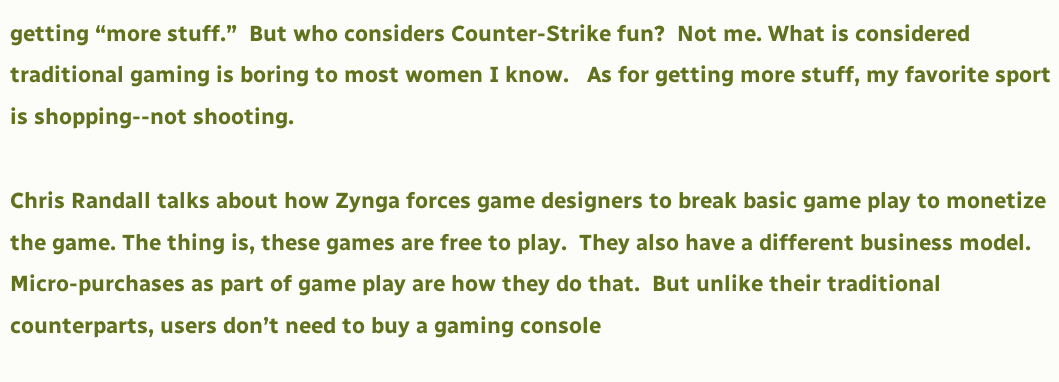getting “more stuff.”  But who considers Counter-Strike fun?  Not me. What is considered traditional gaming is boring to most women I know.   As for getting more stuff, my favorite sport is shopping--not shooting.

Chris Randall talks about how Zynga forces game designers to break basic game play to monetize the game. The thing is, these games are free to play.  They also have a different business model.  Micro-purchases as part of game play are how they do that.  But unlike their traditional counterparts, users don’t need to buy a gaming console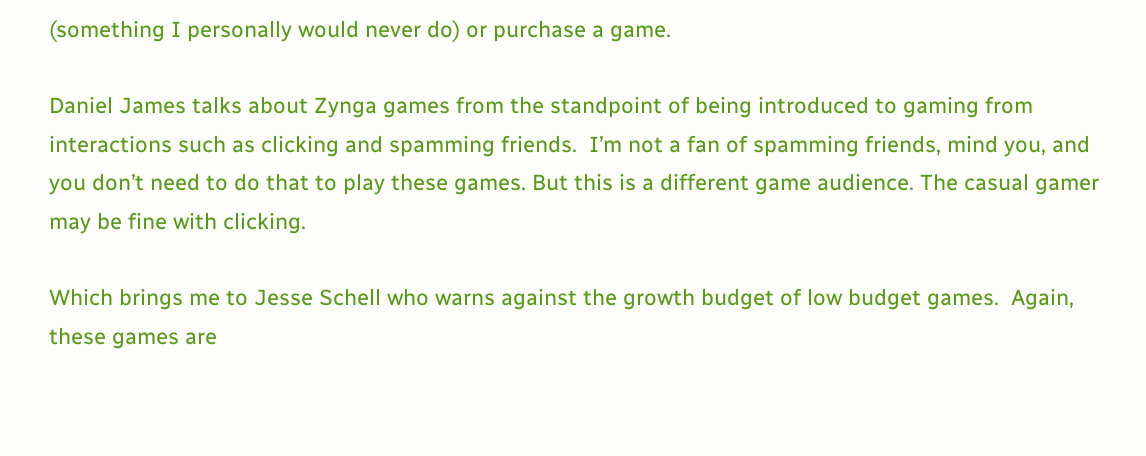(something I personally would never do) or purchase a game.

Daniel James talks about Zynga games from the standpoint of being introduced to gaming from interactions such as clicking and spamming friends.  I’m not a fan of spamming friends, mind you, and you don’t need to do that to play these games. But this is a different game audience. The casual gamer may be fine with clicking.

Which brings me to Jesse Schell who warns against the growth budget of low budget games.  Again, these games are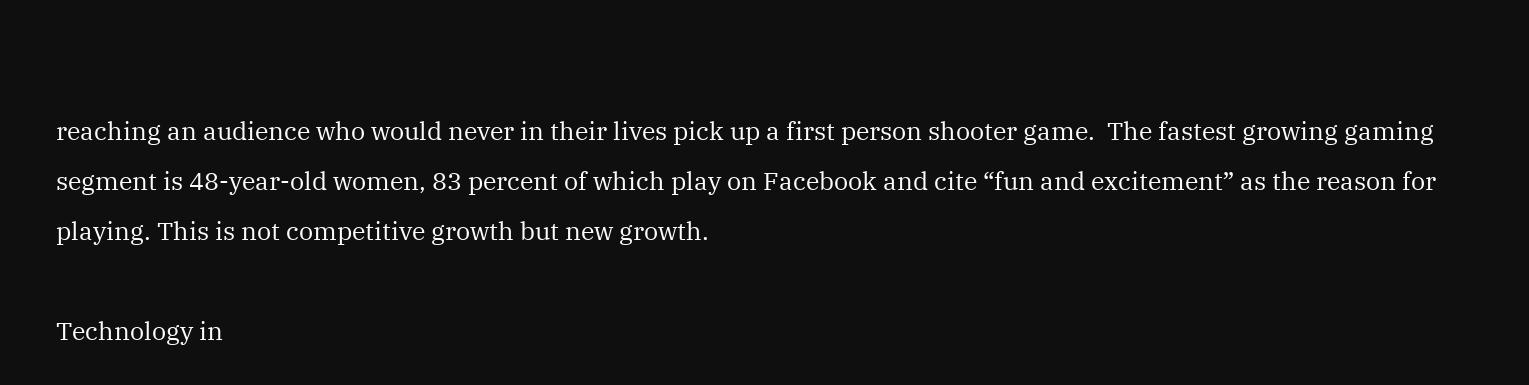reaching an audience who would never in their lives pick up a first person shooter game.  The fastest growing gaming segment is 48-year-old women, 83 percent of which play on Facebook and cite “fun and excitement” as the reason for playing. This is not competitive growth but new growth.

Technology in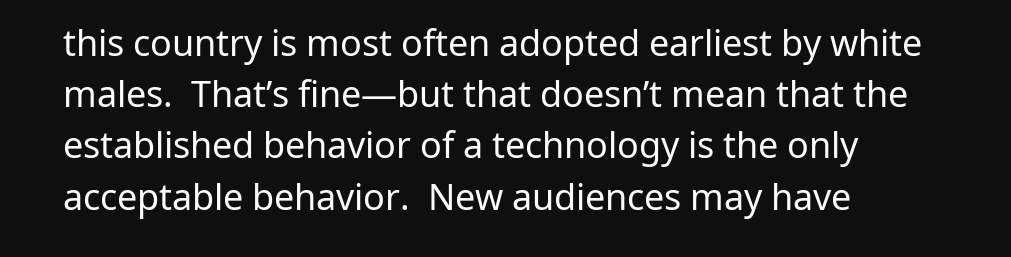this country is most often adopted earliest by white males.  That’s fine—but that doesn’t mean that the established behavior of a technology is the only acceptable behavior.  New audiences may have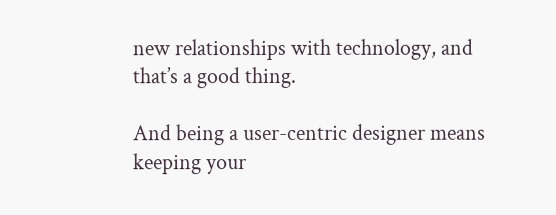new relationships with technology, and that’s a good thing.

And being a user-centric designer means keeping your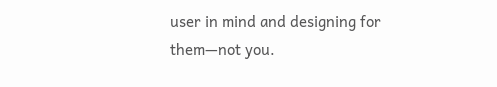user in mind and designing for them—not you.